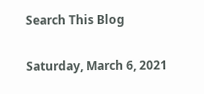Search This Blog

Saturday, March 6, 2021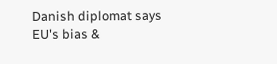Danish diplomat says EU's bias &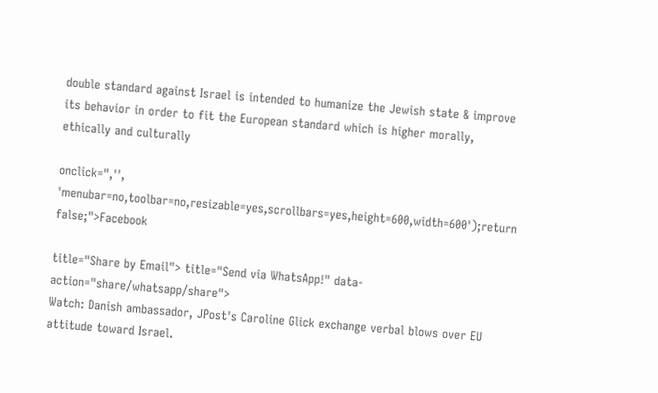double standard against Israel is intended to humanize the Jewish state & improve its behavior in order to fit the European standard which is higher morally, ethically and culturally

onclick=",'', 'menubar=no,toolbar=no,resizable=yes,scrollbars=yes,height=600,width=600');return false;">Facebook

title="Share by Email"> title="Send via WhatsApp!" data-action="share/whatsapp/share">
Watch: Danish ambassador, JPost's Caroline Glick exchange verbal blows over EU attitude toward Israel.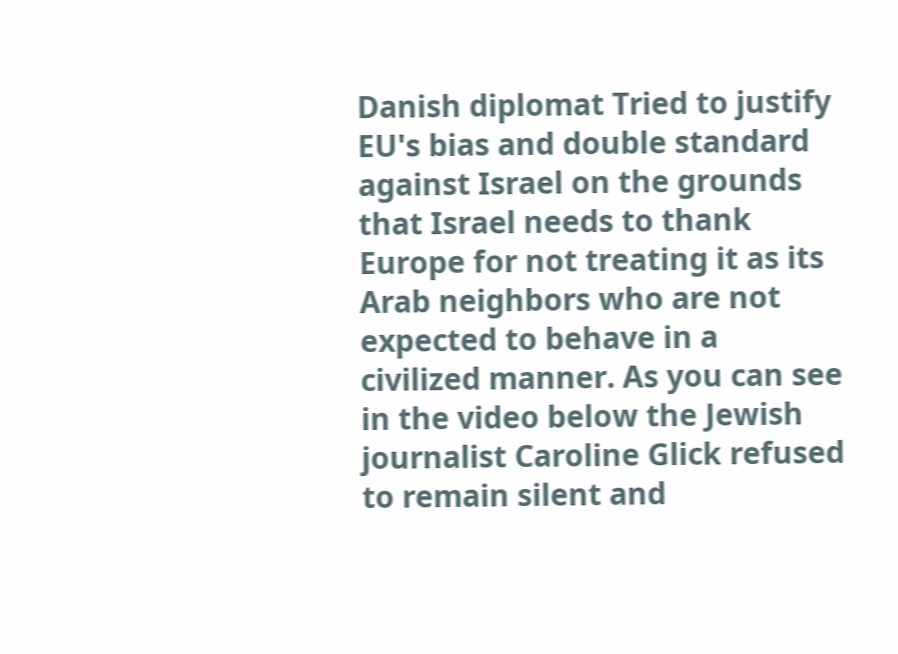Danish diplomat Tried to justify EU's bias and double standard against Israel on the grounds that Israel needs to thank Europe for not treating it as its Arab neighbors who are not expected to behave in a civilized manner. As you can see in the video below the Jewish journalist Caroline Glick refused to remain silent and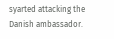syarted attacking the Danish ambassador.